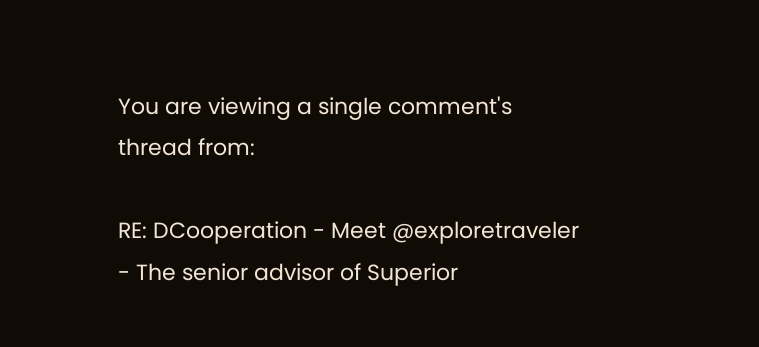You are viewing a single comment's thread from:

RE: DCooperation - Meet @exploretraveler - The senior advisor of Superior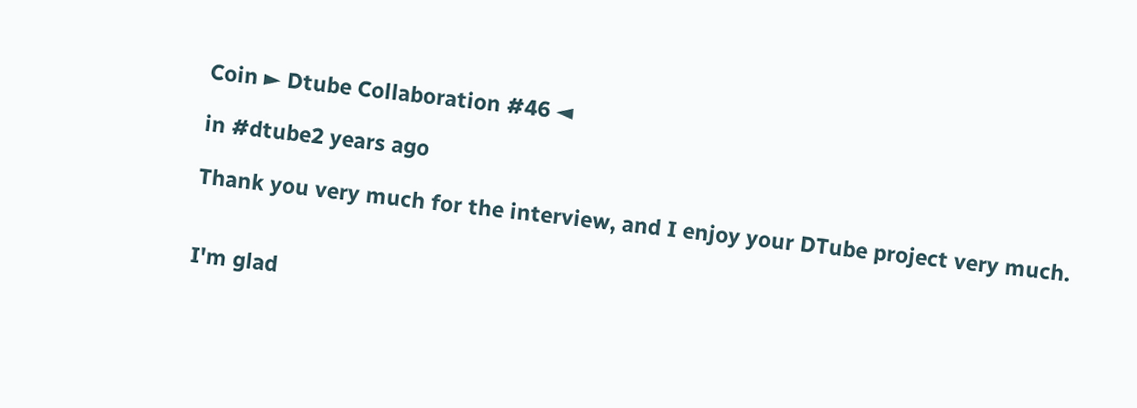Coin ► Dtube Collaboration #46 ◄

in #dtube2 years ago

Thank you very much for the interview, and I enjoy your DTube project very much.


I'm glad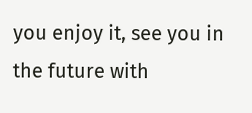you enjoy it, see you in the future with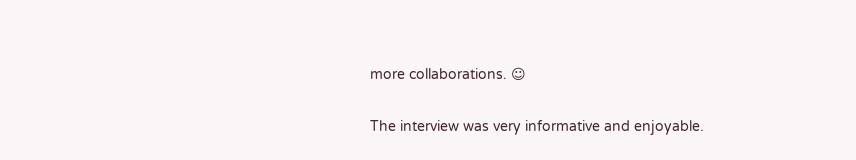more collaborations. ☺

The interview was very informative and enjoyable.